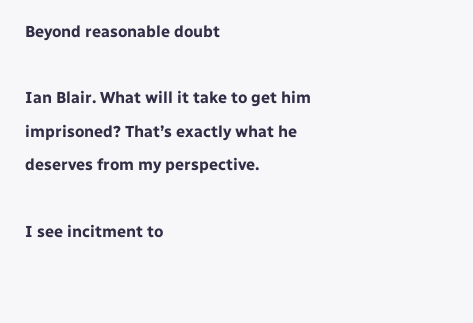Beyond reasonable doubt

Ian Blair. What will it take to get him imprisoned? That’s exactly what he deserves from my perspective.

I see incitment to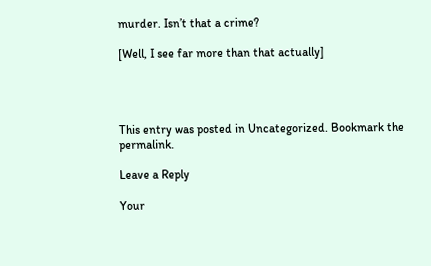murder. Isn’t that a crime?

[Well, I see far more than that actually]




This entry was posted in Uncategorized. Bookmark the permalink.

Leave a Reply

Your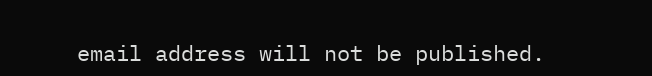email address will not be published.